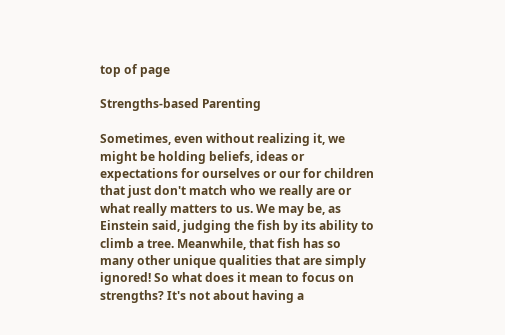top of page

Strengths-based Parenting

Sometimes, even without realizing it, we might be holding beliefs, ideas or expectations for ourselves or our for children that just don't match who we really are or what really matters to us. We may be, as Einstein said, judging the fish by its ability to climb a tree. Meanwhile, that fish has so many other unique qualities that are simply ignored! So what does it mean to focus on strengths? It's not about having a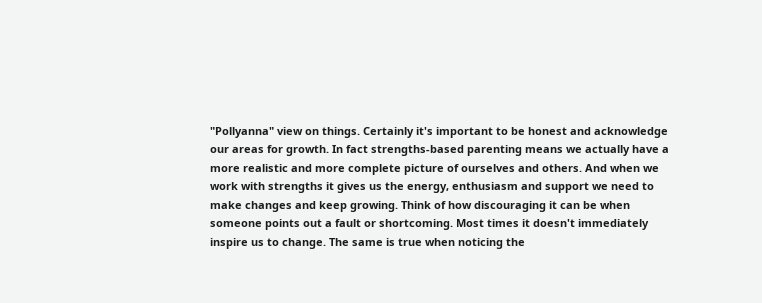"Pollyanna" view on things. Certainly it's important to be honest and acknowledge our areas for growth. In fact strengths-based parenting means we actually have a more realistic and more complete picture of ourselves and others. And when we work with strengths it gives us the energy, enthusiasm and support we need to make changes and keep growing. Think of how discouraging it can be when someone points out a fault or shortcoming. Most times it doesn't immediately inspire us to change. The same is true when noticing the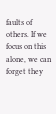faults of others. If we focus on this alone, we can forget they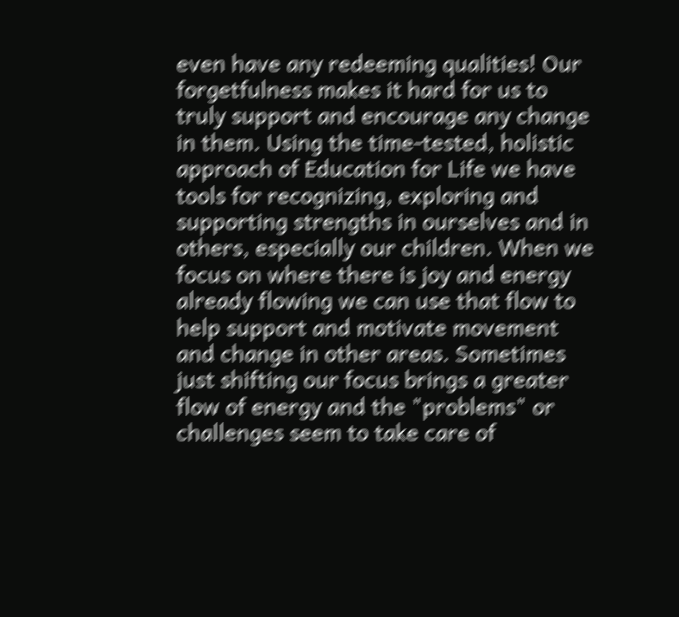even have any redeeming qualities! Our forgetfulness makes it hard for us to truly support and encourage any change in them. Using the time-tested, holistic approach of Education for Life we have tools for recognizing, exploring and supporting strengths in ourselves and in others, especially our children. When we focus on where there is joy and energy already flowing we can use that flow to help support and motivate movement and change in other areas. Sometimes just shifting our focus brings a greater flow of energy and the "problems" or challenges seem to take care of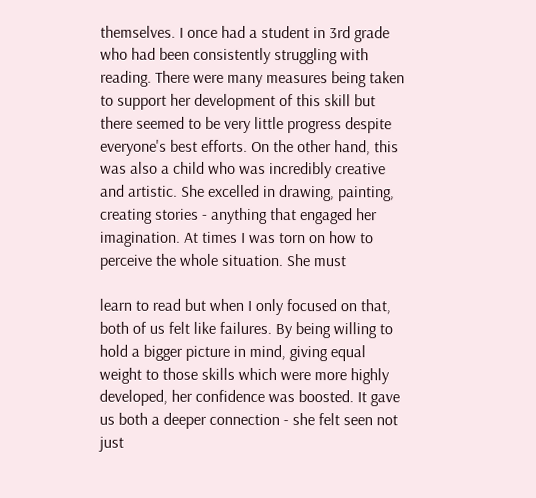themselves. I once had a student in 3rd grade who had been consistently struggling with reading. There were many measures being taken to support her development of this skill but there seemed to be very little progress despite everyone's best efforts. On the other hand, this was also a child who was incredibly creative and artistic. She excelled in drawing, painting, creating stories - anything that engaged her imagination. At times I was torn on how to perceive the whole situation. She must

learn to read but when I only focused on that, both of us felt like failures. By being willing to hold a bigger picture in mind, giving equal weight to those skills which were more highly developed, her confidence was boosted. It gave us both a deeper connection - she felt seen not just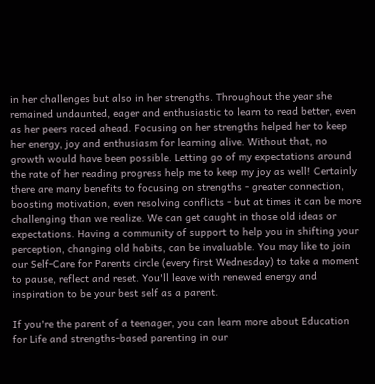in her challenges but also in her strengths. Throughout the year she remained undaunted, eager and enthusiastic to learn to read better, even as her peers raced ahead. Focusing on her strengths helped her to keep her energy, joy and enthusiasm for learning alive. Without that, no growth would have been possible. Letting go of my expectations around the rate of her reading progress help me to keep my joy as well! Certainly there are many benefits to focusing on strengths - greater connection, boosting motivation, even resolving conflicts - but at times it can be more challenging than we realize. We can get caught in those old ideas or expectations. Having a community of support to help you in shifting your perception, changing old habits, can be invaluable. You may like to join our Self-Care for Parents circle (every first Wednesday) to take a moment to pause, reflect and reset. You'll leave with renewed energy and inspiration to be your best self as a parent.

If you're the parent of a teenager, you can learn more about Education for Life and strengths-based parenting in our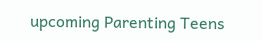upcoming Parenting Teens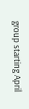group starting April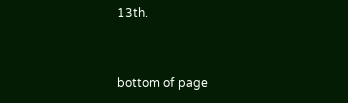13th.


bottom of page